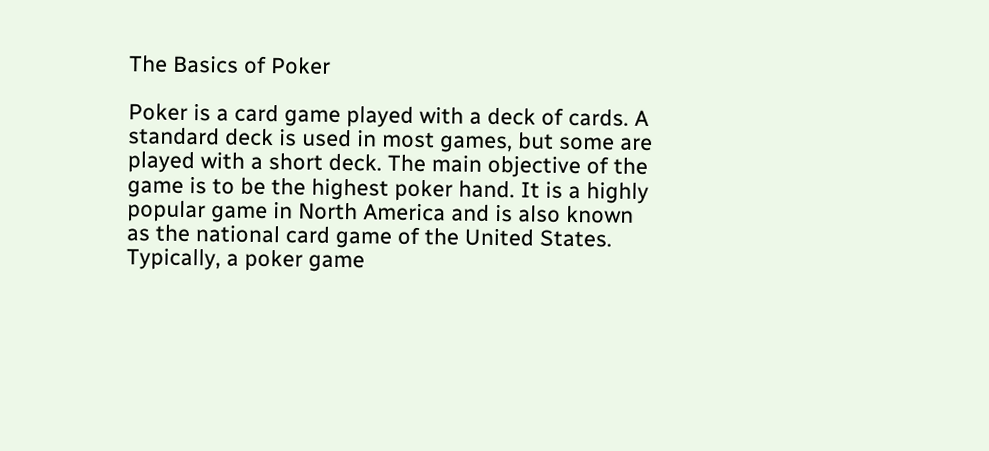The Basics of Poker

Poker is a card game played with a deck of cards. A standard deck is used in most games, but some are played with a short deck. The main objective of the game is to be the highest poker hand. It is a highly popular game in North America and is also known as the national card game of the United States. Typically, a poker game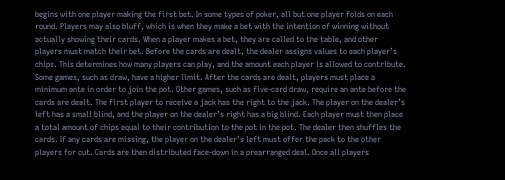begins with one player making the first bet. In some types of poker, all but one player folds on each round. Players may also bluff, which is when they make a bet with the intention of winning without actually showing their cards. When a player makes a bet, they are called to the table, and other players must match their bet. Before the cards are dealt, the dealer assigns values to each player’s chips. This determines how many players can play, and the amount each player is allowed to contribute. Some games, such as draw, have a higher limit. After the cards are dealt, players must place a minimum ante in order to join the pot. Other games, such as five-card draw, require an ante before the cards are dealt. The first player to receive a jack has the right to the jack. The player on the dealer’s left has a small blind, and the player on the dealer’s right has a big blind. Each player must then place a total amount of chips equal to their contribution to the pot in the pot. The dealer then shuffles the cards. If any cards are missing, the player on the dealer’s left must offer the pack to the other players for cut. Cards are then distributed face-down in a prearranged deal. Once all players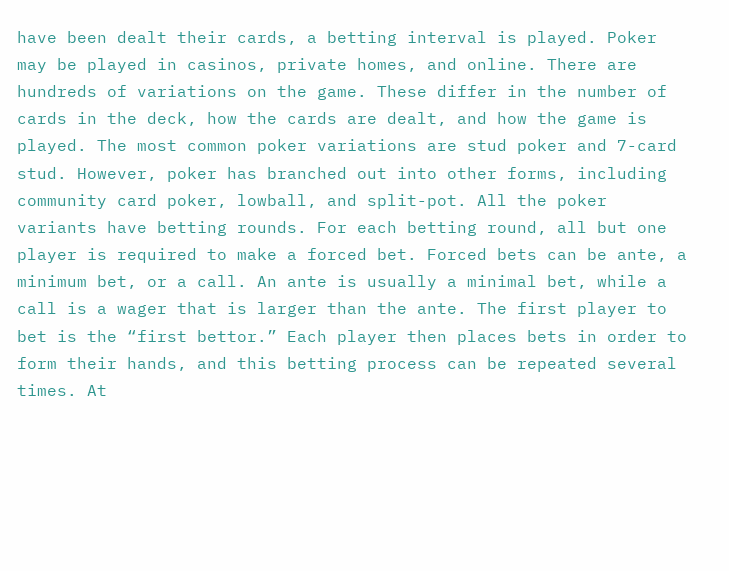have been dealt their cards, a betting interval is played. Poker may be played in casinos, private homes, and online. There are hundreds of variations on the game. These differ in the number of cards in the deck, how the cards are dealt, and how the game is played. The most common poker variations are stud poker and 7-card stud. However, poker has branched out into other forms, including community card poker, lowball, and split-pot. All the poker variants have betting rounds. For each betting round, all but one player is required to make a forced bet. Forced bets can be ante, a minimum bet, or a call. An ante is usually a minimal bet, while a call is a wager that is larger than the ante. The first player to bet is the “first bettor.” Each player then places bets in order to form their hands, and this betting process can be repeated several times. At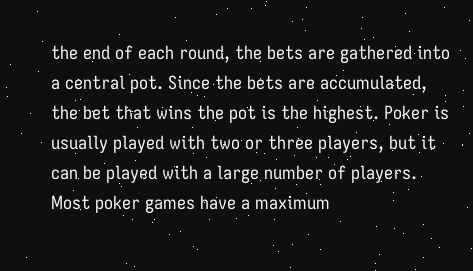the end of each round, the bets are gathered into a central pot. Since the bets are accumulated, the bet that wins the pot is the highest. Poker is usually played with two or three players, but it can be played with a large number of players. Most poker games have a maximum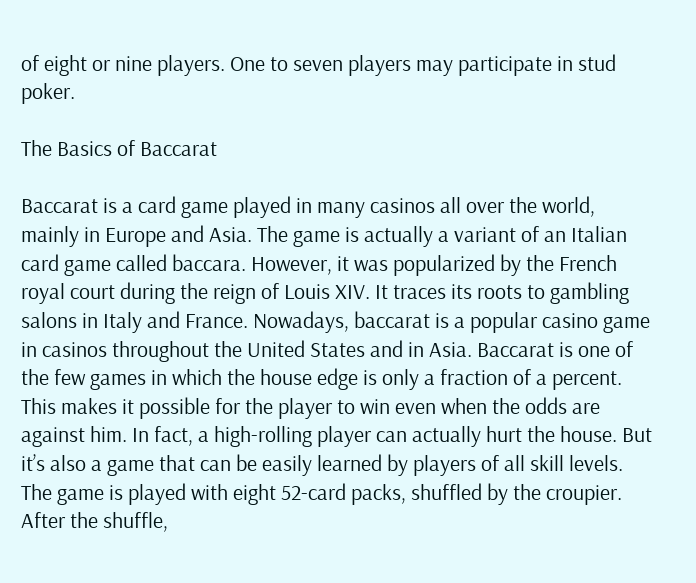of eight or nine players. One to seven players may participate in stud poker.

The Basics of Baccarat

Baccarat is a card game played in many casinos all over the world, mainly in Europe and Asia. The game is actually a variant of an Italian card game called baccara. However, it was popularized by the French royal court during the reign of Louis XIV. It traces its roots to gambling salons in Italy and France. Nowadays, baccarat is a popular casino game in casinos throughout the United States and in Asia. Baccarat is one of the few games in which the house edge is only a fraction of a percent. This makes it possible for the player to win even when the odds are against him. In fact, a high-rolling player can actually hurt the house. But it’s also a game that can be easily learned by players of all skill levels. The game is played with eight 52-card packs, shuffled by the croupier. After the shuffle,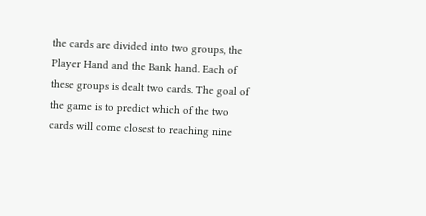the cards are divided into two groups, the Player Hand and the Bank hand. Each of these groups is dealt two cards. The goal of the game is to predict which of the two cards will come closest to reaching nine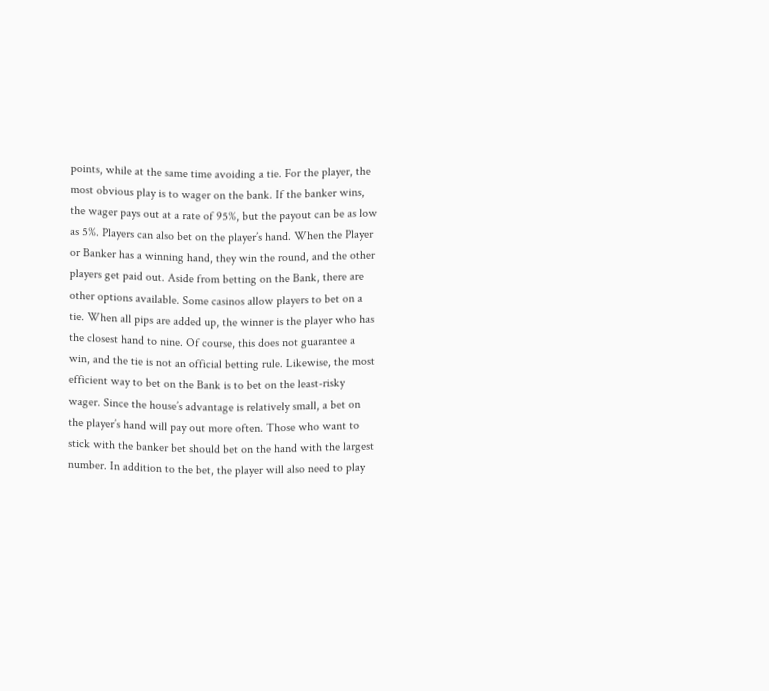points, while at the same time avoiding a tie. For the player, the most obvious play is to wager on the bank. If the banker wins, the wager pays out at a rate of 95%, but the payout can be as low as 5%. Players can also bet on the player’s hand. When the Player or Banker has a winning hand, they win the round, and the other players get paid out. Aside from betting on the Bank, there are other options available. Some casinos allow players to bet on a tie. When all pips are added up, the winner is the player who has the closest hand to nine. Of course, this does not guarantee a win, and the tie is not an official betting rule. Likewise, the most efficient way to bet on the Bank is to bet on the least-risky wager. Since the house’s advantage is relatively small, a bet on the player’s hand will pay out more often. Those who want to stick with the banker bet should bet on the hand with the largest number. In addition to the bet, the player will also need to play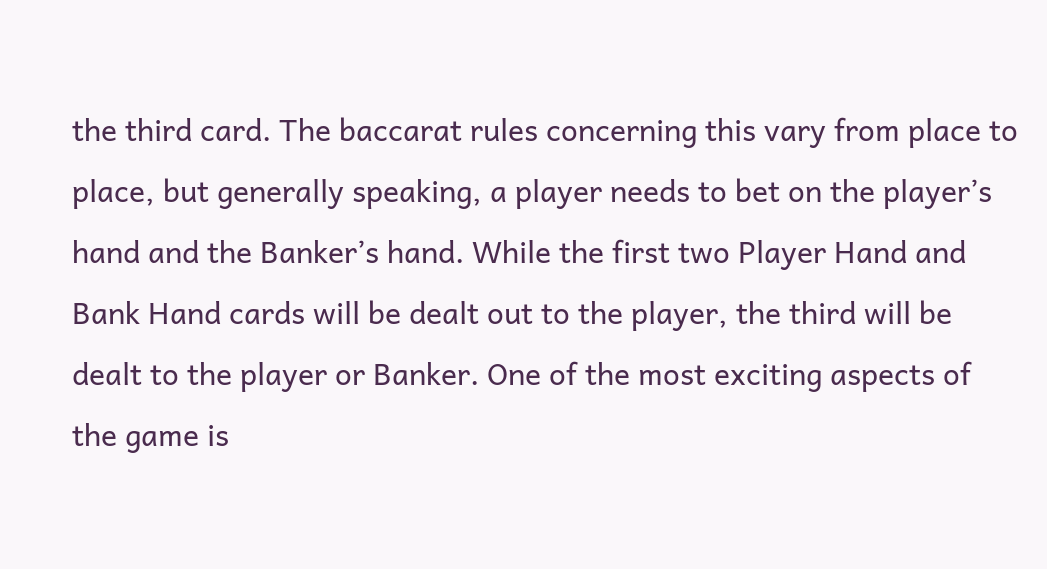the third card. The baccarat rules concerning this vary from place to place, but generally speaking, a player needs to bet on the player’s hand and the Banker’s hand. While the first two Player Hand and Bank Hand cards will be dealt out to the player, the third will be dealt to the player or Banker. One of the most exciting aspects of the game is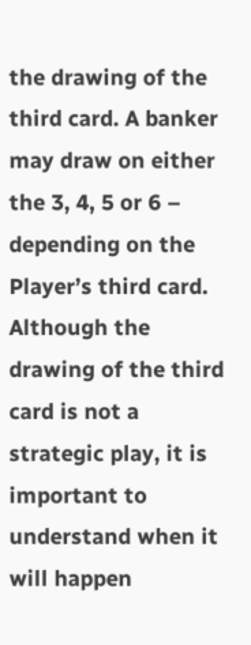the drawing of the third card. A banker may draw on either the 3, 4, 5 or 6 – depending on the Player’s third card. Although the drawing of the third card is not a strategic play, it is important to understand when it will happen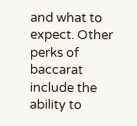and what to expect. Other perks of baccarat include the ability to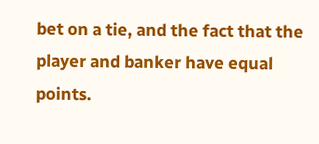bet on a tie, and the fact that the player and banker have equal points.